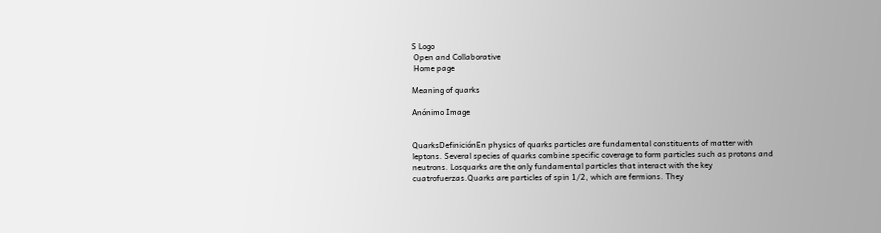S Logo
 Open and Collaborative
 Home page

Meaning of quarks

Anónimo Image


QuarksDefiniciónEn physics of quarks particles are fundamental constituents of matter with leptons. Several species of quarks combine specific coverage to form particles such as protons and neutrons. Losquarks are the only fundamental particles that interact with the key cuatrofuerzas.Quarks are particles of spin 1/2, which are fermions. They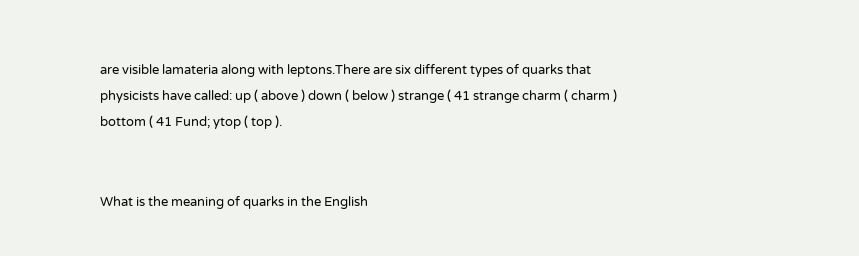are visible lamateria along with leptons.There are six different types of quarks that physicists have called: up ( above ) down ( below ) strange ( 41 strange charm ( charm ) bottom ( 41 Fund; ytop ( top ).


What is the meaning of quarks in the English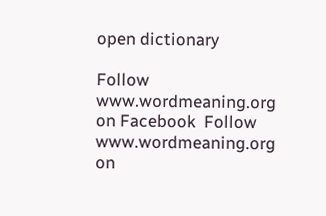open dictionary

Follow www.wordmeaning.org on Facebook  Follow www.wordmeaning.org on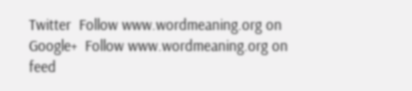Twitter  Follow www.wordmeaning.org on Google+  Follow www.wordmeaning.org on feed